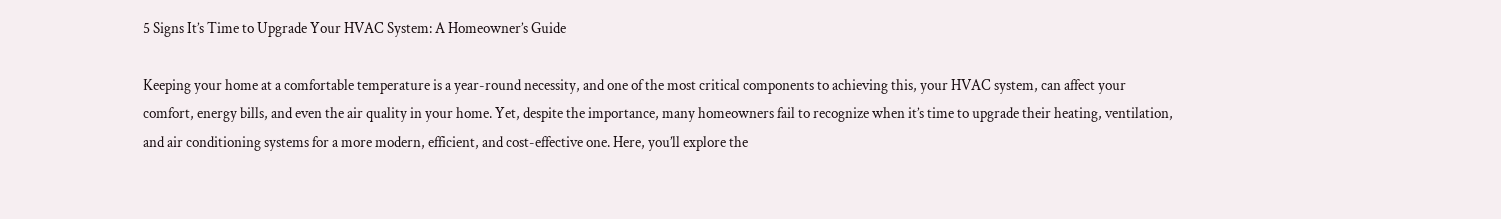5 Signs It’s Time to Upgrade Your HVAC System: A Homeowner’s Guide

Keeping your home at a comfortable temperature is a year-round necessity, and one of the most critical components to achieving this, your HVAC system, can affect your comfort, energy bills, and even the air quality in your home. Yet, despite the importance, many homeowners fail to recognize when it’s time to upgrade their heating, ventilation, and air conditioning systems for a more modern, efficient, and cost-effective one. Here, you’ll explore the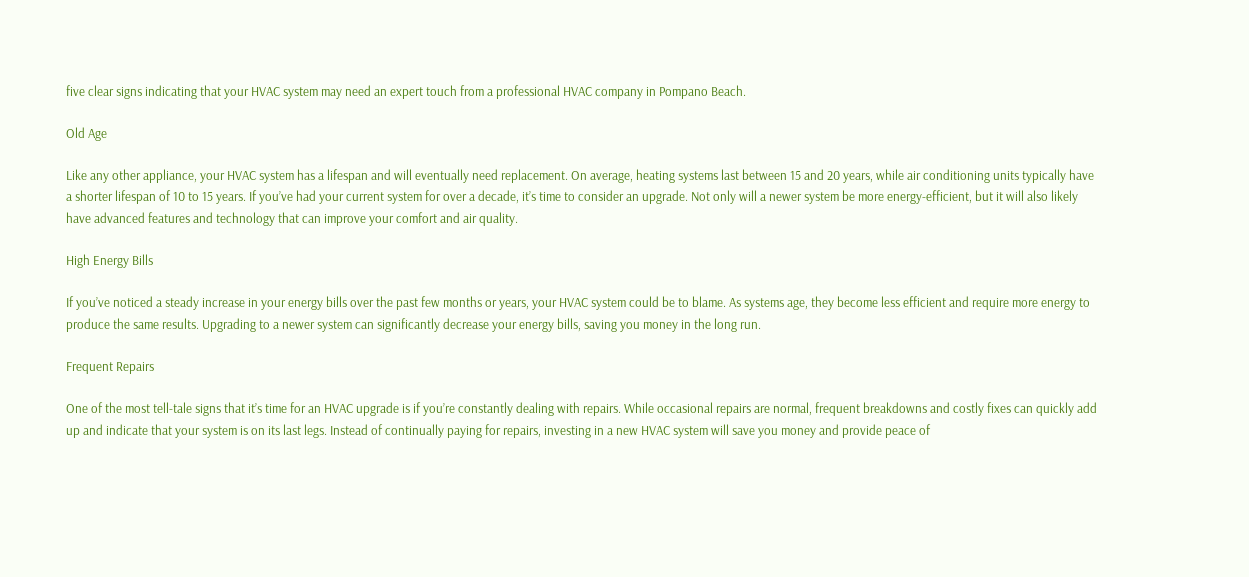five clear signs indicating that your HVAC system may need an expert touch from a professional HVAC company in Pompano Beach.

Old Age

Like any other appliance, your HVAC system has a lifespan and will eventually need replacement. On average, heating systems last between 15 and 20 years, while air conditioning units typically have a shorter lifespan of 10 to 15 years. If you’ve had your current system for over a decade, it’s time to consider an upgrade. Not only will a newer system be more energy-efficient, but it will also likely have advanced features and technology that can improve your comfort and air quality.

High Energy Bills

If you’ve noticed a steady increase in your energy bills over the past few months or years, your HVAC system could be to blame. As systems age, they become less efficient and require more energy to produce the same results. Upgrading to a newer system can significantly decrease your energy bills, saving you money in the long run.

Frequent Repairs

One of the most tell-tale signs that it’s time for an HVAC upgrade is if you’re constantly dealing with repairs. While occasional repairs are normal, frequent breakdowns and costly fixes can quickly add up and indicate that your system is on its last legs. Instead of continually paying for repairs, investing in a new HVAC system will save you money and provide peace of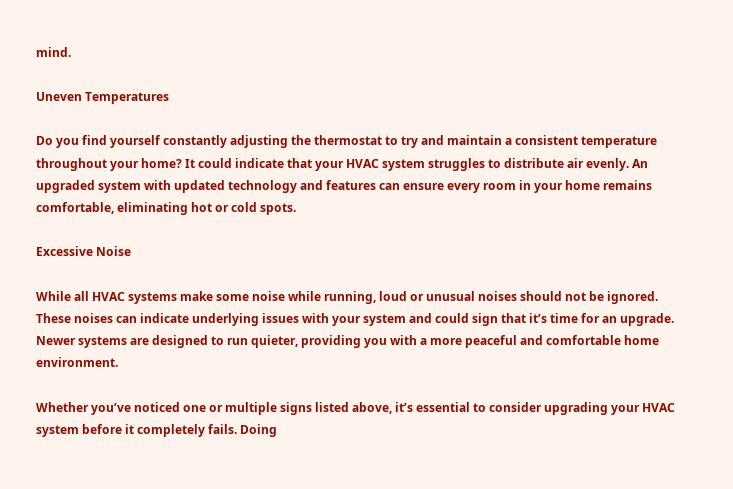mind.

Uneven Temperatures

Do you find yourself constantly adjusting the thermostat to try and maintain a consistent temperature throughout your home? It could indicate that your HVAC system struggles to distribute air evenly. An upgraded system with updated technology and features can ensure every room in your home remains comfortable, eliminating hot or cold spots.

Excessive Noise

While all HVAC systems make some noise while running, loud or unusual noises should not be ignored. These noises can indicate underlying issues with your system and could sign that it’s time for an upgrade. Newer systems are designed to run quieter, providing you with a more peaceful and comfortable home environment.

Whether you’ve noticed one or multiple signs listed above, it’s essential to consider upgrading your HVAC system before it completely fails. Doing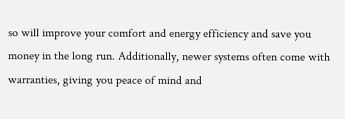so will improve your comfort and energy efficiency and save you money in the long run. Additionally, newer systems often come with warranties, giving you peace of mind and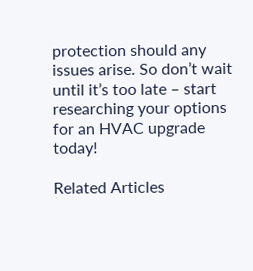protection should any issues arise. So don’t wait until it’s too late – start researching your options for an HVAC upgrade today!

Related Articles